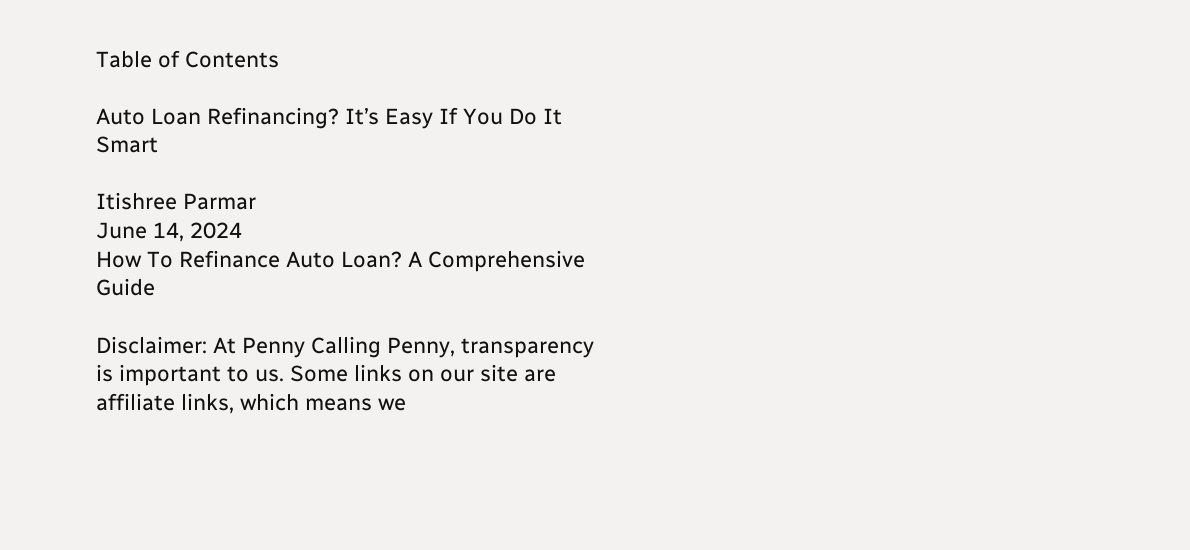Table of Contents

Auto Loan Refinancing? It’s Easy If You Do It Smart

Itishree Parmar
June 14, 2024
How To Refinance Auto Loan? A Comprehensive Guide

Disclaimer: At Penny Calling Penny, transparency is important to us. Some links on our site are affiliate links, which means we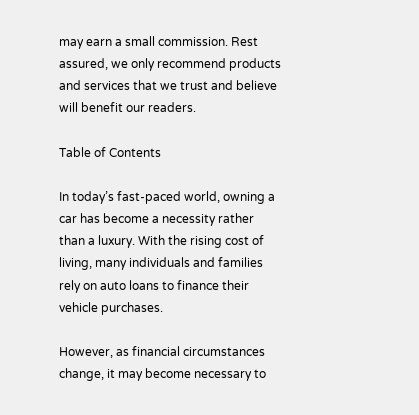may earn a small commission. Rest assured, we only recommend products and services that we trust and believe will benefit our readers.

Table of Contents

In today’s fast-paced world, owning a car has become a necessity rather than a luxury. With the rising cost of living, many individuals and families rely on auto loans to finance their vehicle purchases.

However, as financial circumstances change, it may become necessary to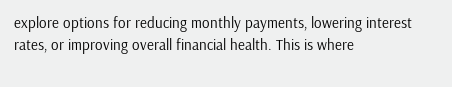explore options for reducing monthly payments, lowering interest rates, or improving overall financial health. This is where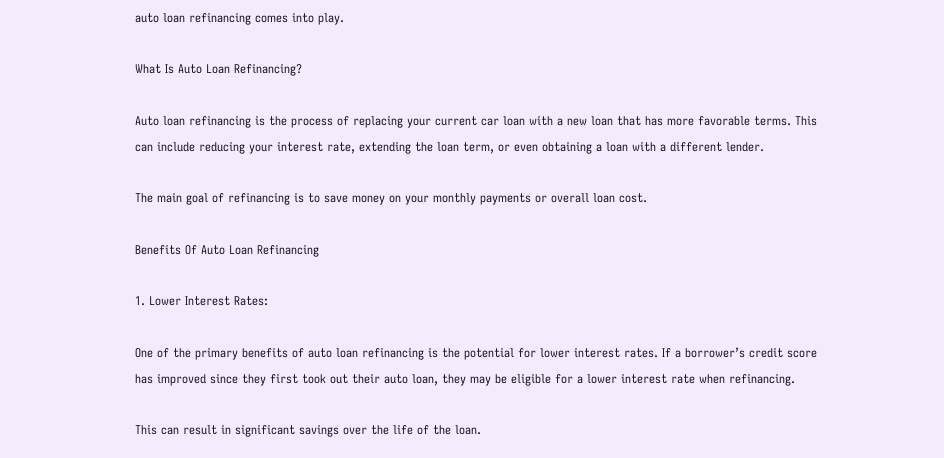auto loan refinancing comes into play.

What Is Auto Loan Refinancing?

Auto loan refinancing is the process of replacing your current car loan with a new loan that has more favorable terms. This can include reducing your interest rate, extending the loan term, or even obtaining a loan with a different lender.

The main goal of refinancing is to save money on your monthly payments or overall loan cost.

Benefits Of Auto Loan Refinancing

1. Lower Interest Rates:

One of the primary benefits of auto loan refinancing is the potential for lower interest rates. If a borrower’s credit score has improved since they first took out their auto loan, they may be eligible for a lower interest rate when refinancing.

This can result in significant savings over the life of the loan.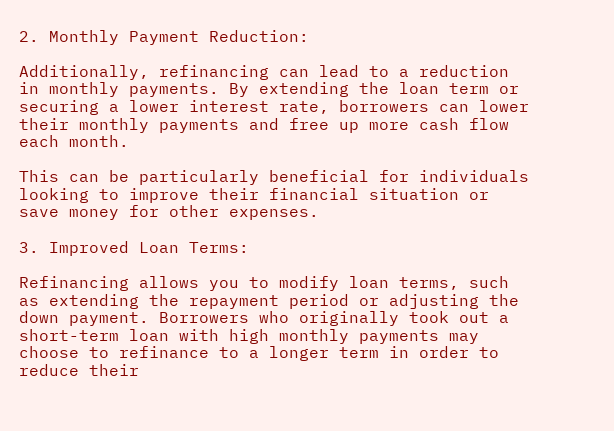2. Monthly Payment Reduction:

Additionally, refinancing can lead to a reduction in monthly payments. By extending the loan term or securing a lower interest rate, borrowers can lower their monthly payments and free up more cash flow each month.

This can be particularly beneficial for individuals looking to improve their financial situation or save money for other expenses.

3. Improved Loan Terms:

Refinancing allows you to modify loan terms, such as extending the repayment period or adjusting the down payment. Borrowers who originally took out a short-term loan with high monthly payments may choose to refinance to a longer term in order to reduce their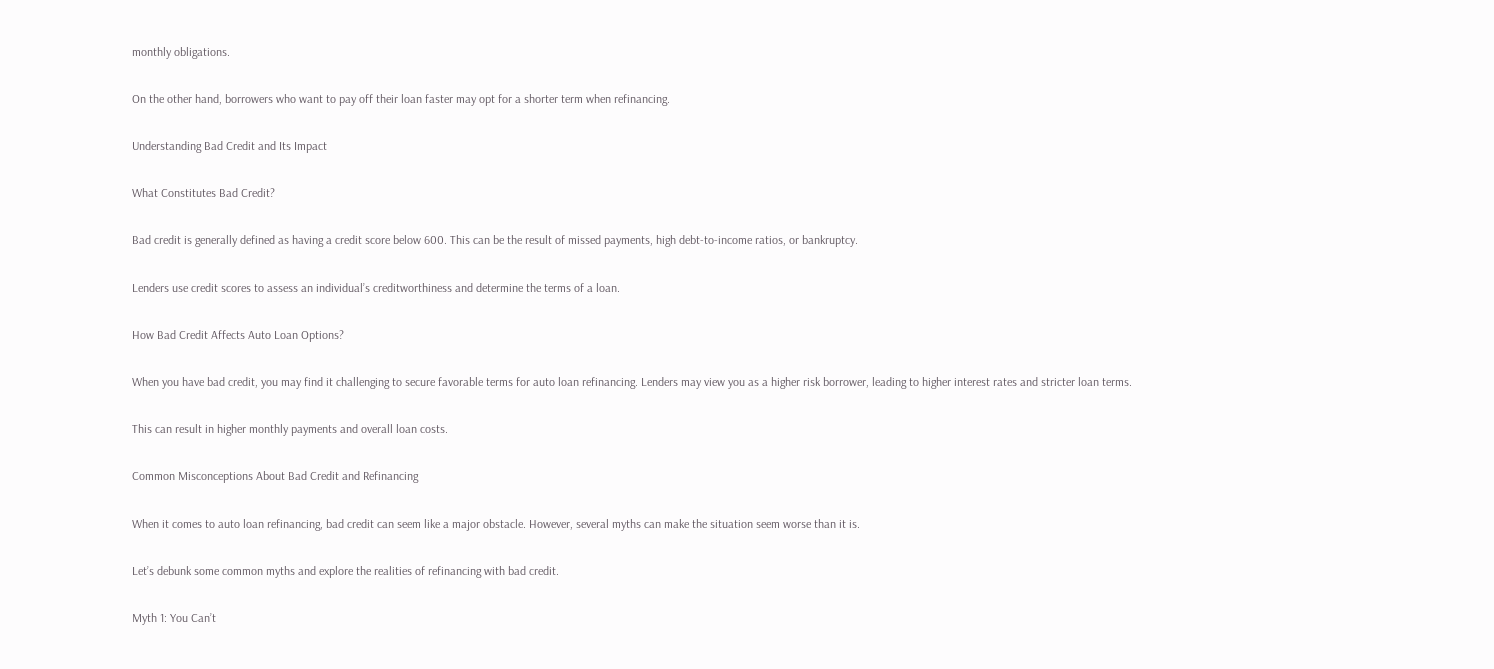monthly obligations.

On the other hand, borrowers who want to pay off their loan faster may opt for a shorter term when refinancing.

Understanding Bad Credit and Its Impact

What Constitutes Bad Credit?

Bad credit is generally defined as having a credit score below 600. This can be the result of missed payments, high debt-to-income ratios, or bankruptcy.

Lenders use credit scores to assess an individual’s creditworthiness and determine the terms of a loan.

How Bad Credit Affects Auto Loan Options?

When you have bad credit, you may find it challenging to secure favorable terms for auto loan refinancing. Lenders may view you as a higher risk borrower, leading to higher interest rates and stricter loan terms.

This can result in higher monthly payments and overall loan costs.

Common Misconceptions About Bad Credit and Refinancing

When it comes to auto loan refinancing, bad credit can seem like a major obstacle. However, several myths can make the situation seem worse than it is.

Let’s debunk some common myths and explore the realities of refinancing with bad credit.

Myth 1: You Can’t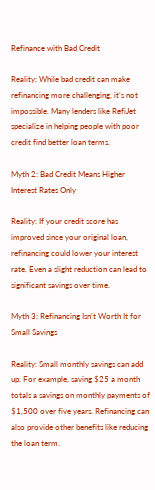Refinance with Bad Credit

Reality: While bad credit can make refinancing more challenging, it’s not impossible. Many lenders like RefiJet specialize in helping people with poor credit find better loan terms.

Myth 2: Bad Credit Means Higher Interest Rates Only

Reality: If your credit score has improved since your original loan, refinancing could lower your interest rate. Even a slight reduction can lead to significant savings over time.

Myth 3: Refinancing Isn’t Worth It for Small Savings

Reality: Small monthly savings can add up. For example, saving $25 a month totals a savings on monthly payments of $1,500 over five years. Refinancing can also provide other benefits like reducing the loan term.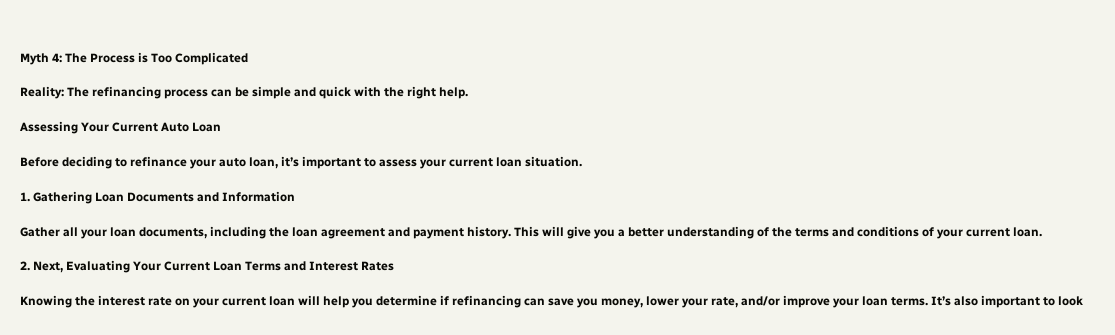Myth 4: The Process is Too Complicated

Reality: The refinancing process can be simple and quick with the right help.

Assessing Your Current Auto Loan

Before deciding to refinance your auto loan, it’s important to assess your current loan situation.

1. Gathering Loan Documents and Information

Gather all your loan documents, including the loan agreement and payment history. This will give you a better understanding of the terms and conditions of your current loan.

2. Next, Evaluating Your Current Loan Terms and Interest Rates

Knowing the interest rate on your current loan will help you determine if refinancing can save you money, lower your rate, and/or improve your loan terms. It’s also important to look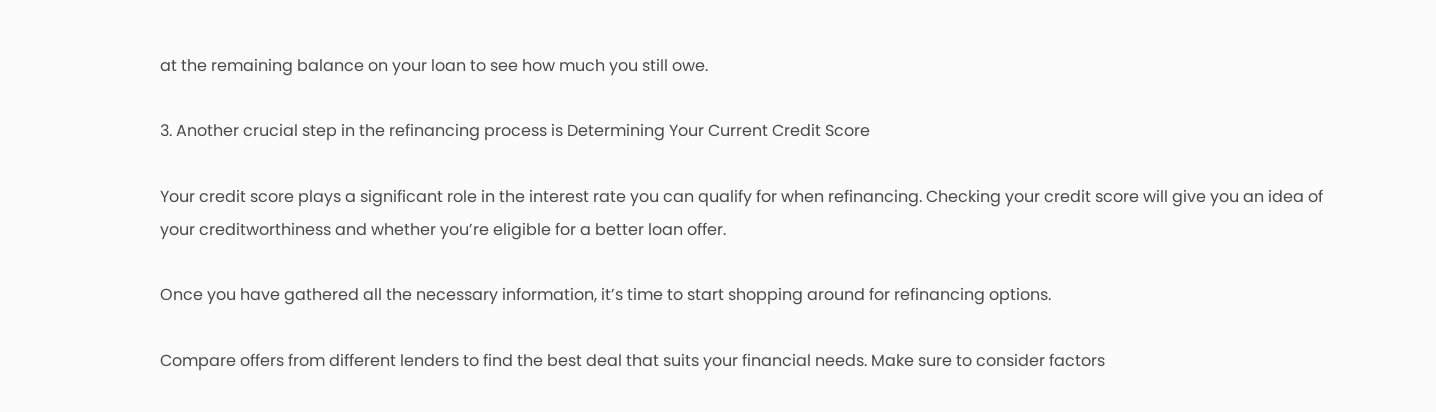at the remaining balance on your loan to see how much you still owe.

3. Another crucial step in the refinancing process is Determining Your Current Credit Score

Your credit score plays a significant role in the interest rate you can qualify for when refinancing. Checking your credit score will give you an idea of your creditworthiness and whether you’re eligible for a better loan offer.

Once you have gathered all the necessary information, it’s time to start shopping around for refinancing options.

Compare offers from different lenders to find the best deal that suits your financial needs. Make sure to consider factors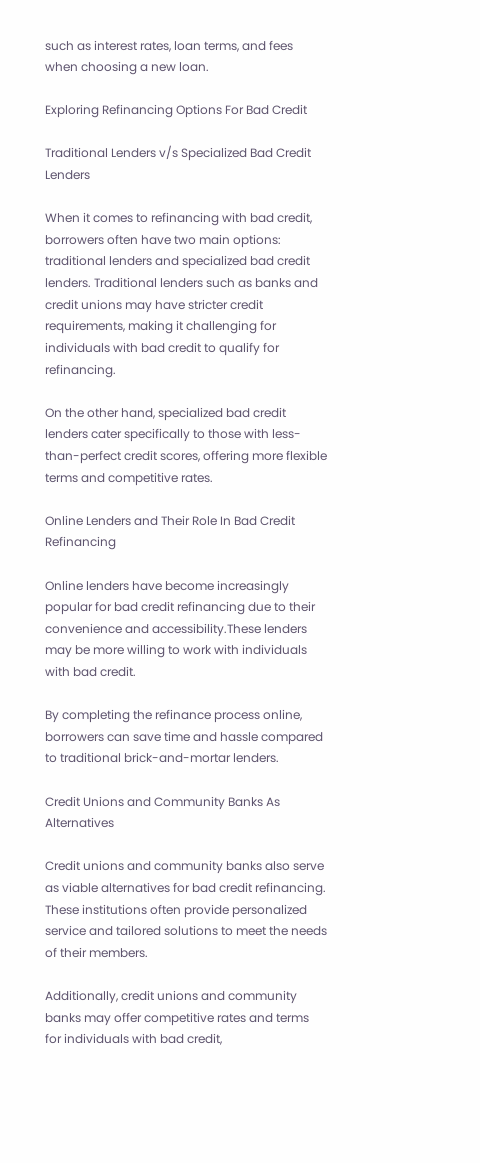such as interest rates, loan terms, and fees when choosing a new loan.

Exploring Refinancing Options For Bad Credit

Traditional Lenders v/s Specialized Bad Credit Lenders

When it comes to refinancing with bad credit, borrowers often have two main options: traditional lenders and specialized bad credit lenders. Traditional lenders such as banks and credit unions may have stricter credit requirements, making it challenging for individuals with bad credit to qualify for refinancing.

On the other hand, specialized bad credit lenders cater specifically to those with less-than-perfect credit scores, offering more flexible terms and competitive rates.

Online Lenders and Their Role In Bad Credit Refinancing

Online lenders have become increasingly popular for bad credit refinancing due to their convenience and accessibility.These lenders may be more willing to work with individuals with bad credit.

By completing the refinance process online, borrowers can save time and hassle compared to traditional brick-and-mortar lenders.

Credit Unions and Community Banks As Alternatives

Credit unions and community banks also serve as viable alternatives for bad credit refinancing. These institutions often provide personalized service and tailored solutions to meet the needs of their members.

Additionally, credit unions and community banks may offer competitive rates and terms for individuals with bad credit,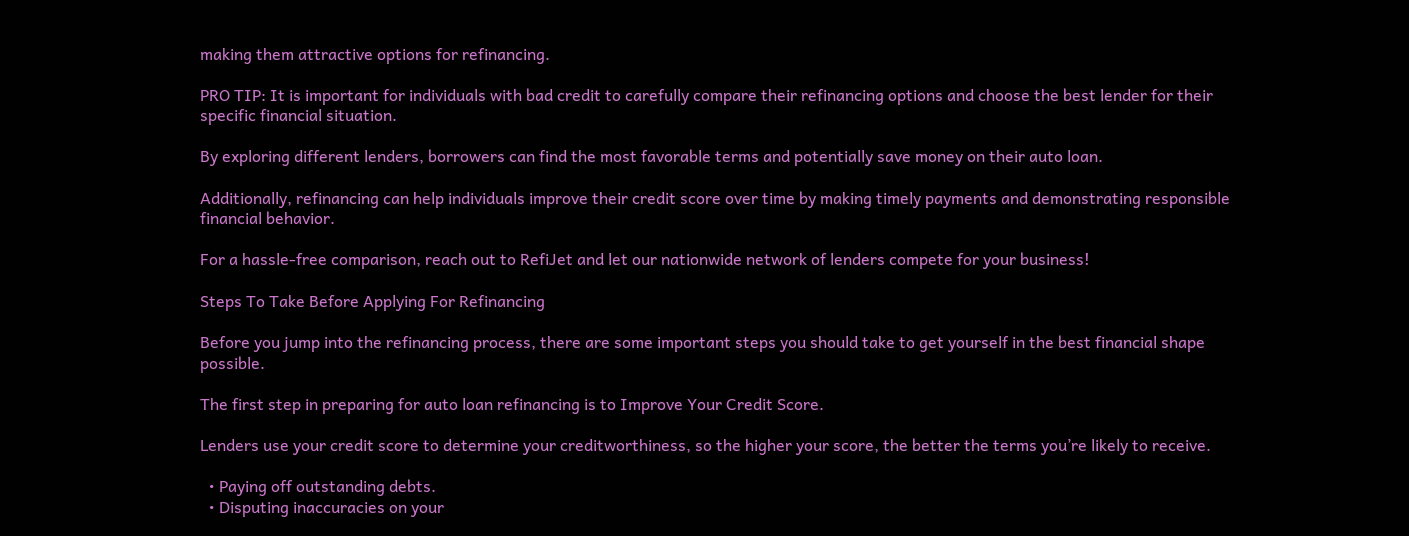making them attractive options for refinancing.

PRO TIP: It is important for individuals with bad credit to carefully compare their refinancing options and choose the best lender for their specific financial situation.

By exploring different lenders, borrowers can find the most favorable terms and potentially save money on their auto loan.

Additionally, refinancing can help individuals improve their credit score over time by making timely payments and demonstrating responsible financial behavior.

For a hassle-free comparison, reach out to RefiJet and let our nationwide network of lenders compete for your business!

Steps To Take Before Applying For Refinancing

Before you jump into the refinancing process, there are some important steps you should take to get yourself in the best financial shape possible.

The first step in preparing for auto loan refinancing is to Improve Your Credit Score.

Lenders use your credit score to determine your creditworthiness, so the higher your score, the better the terms you’re likely to receive.

  • Paying off outstanding debts.
  • Disputing inaccuracies on your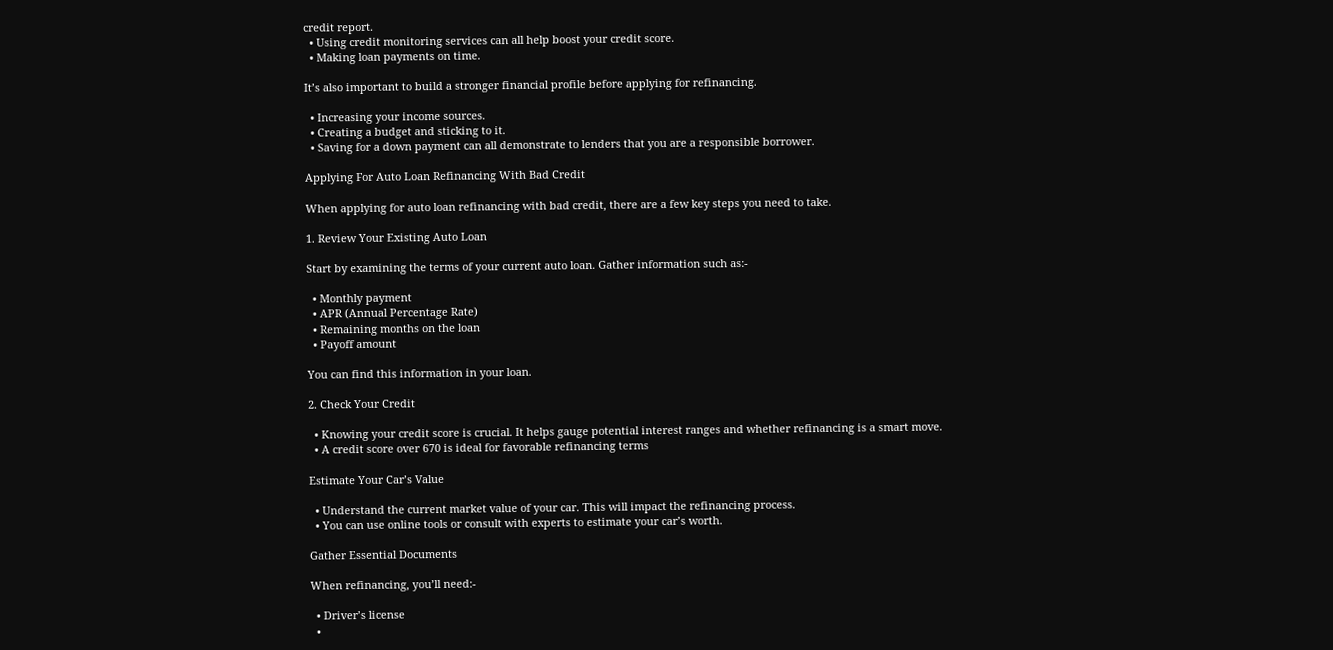credit report.
  • Using credit monitoring services can all help boost your credit score.
  • Making loan payments on time.

It’s also important to build a stronger financial profile before applying for refinancing.

  • Increasing your income sources.
  • Creating a budget and sticking to it.
  • Saving for a down payment can all demonstrate to lenders that you are a responsible borrower.

Applying For Auto Loan Refinancing With Bad Credit

When applying for auto loan refinancing with bad credit, there are a few key steps you need to take.

1. Review Your Existing Auto Loan

Start by examining the terms of your current auto loan. Gather information such as:-

  • Monthly payment
  • APR (Annual Percentage Rate)
  • Remaining months on the loan
  • Payoff amount

You can find this information in your loan.

2. Check Your Credit

  • Knowing your credit score is crucial. It helps gauge potential interest ranges and whether refinancing is a smart move.
  • A credit score over 670 is ideal for favorable refinancing terms

Estimate Your Car’s Value

  • Understand the current market value of your car. This will impact the refinancing process.
  • You can use online tools or consult with experts to estimate your car’s worth.

Gather Essential Documents

When refinancing, you’ll need:-

  • Driver’s license
  •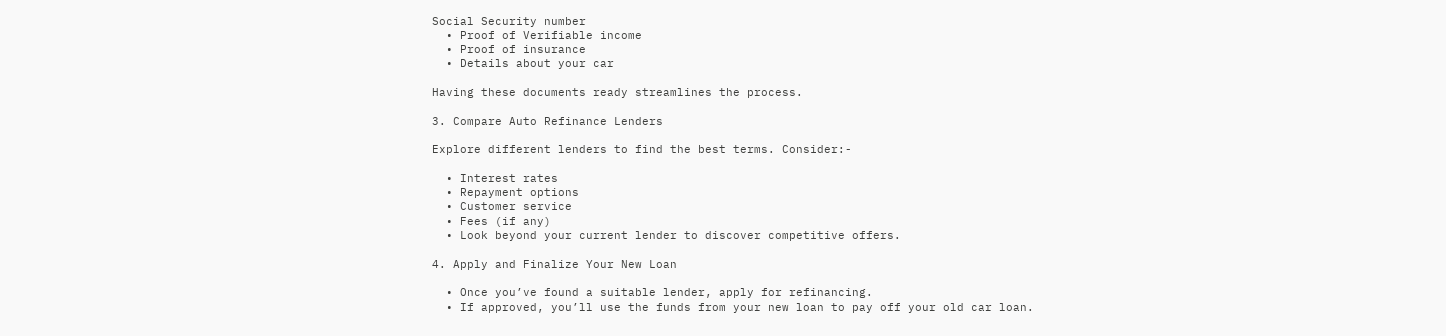Social Security number
  • Proof of Verifiable income
  • Proof of insurance
  • Details about your car

Having these documents ready streamlines the process.

3. Compare Auto Refinance Lenders

Explore different lenders to find the best terms. Consider:-

  • Interest rates
  • Repayment options
  • Customer service
  • Fees (if any)
  • Look beyond your current lender to discover competitive offers.

4. Apply and Finalize Your New Loan

  • Once you’ve found a suitable lender, apply for refinancing.
  • If approved, you’ll use the funds from your new loan to pay off your old car loan.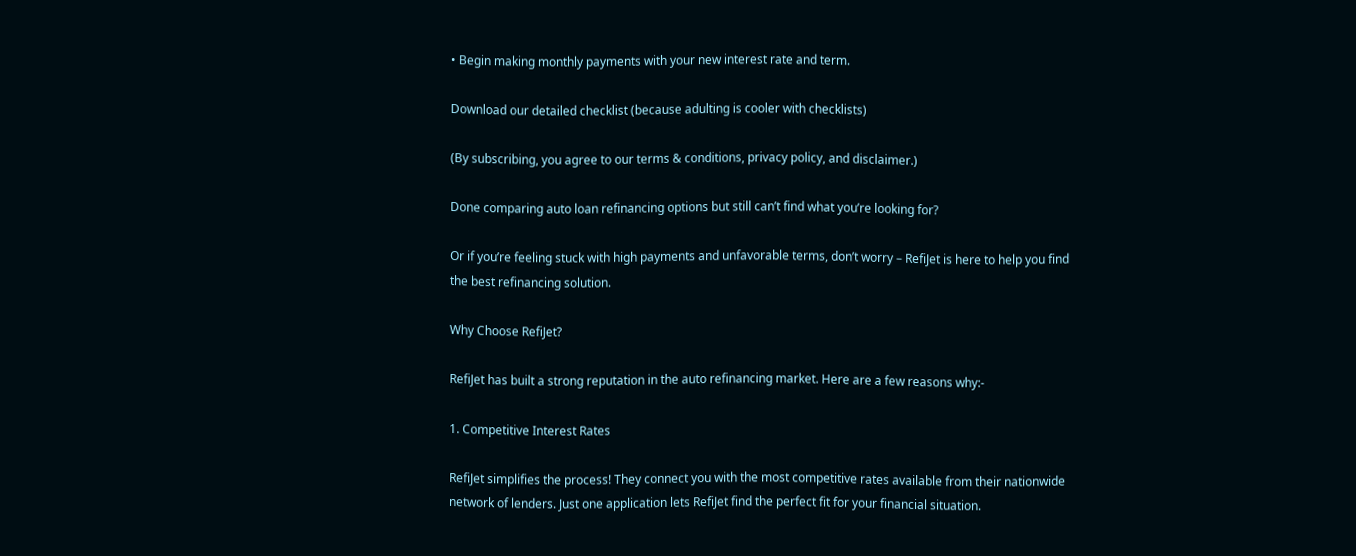• Begin making monthly payments with your new interest rate and term.

Download our detailed checklist (because adulting is cooler with checklists)

(By subscribing, you agree to our terms & conditions, privacy policy, and disclaimer.)

Done comparing auto loan refinancing options but still can’t find what you’re looking for?

Or if you’re feeling stuck with high payments and unfavorable terms, don’t worry – RefiJet is here to help you find the best refinancing solution.

Why Choose RefiJet?

RefiJet has built a strong reputation in the auto refinancing market. Here are a few reasons why:-

1. Competitive Interest Rates

RefiJet simplifies the process! They connect you with the most competitive rates available from their nationwide network of lenders. Just one application lets RefiJet find the perfect fit for your financial situation.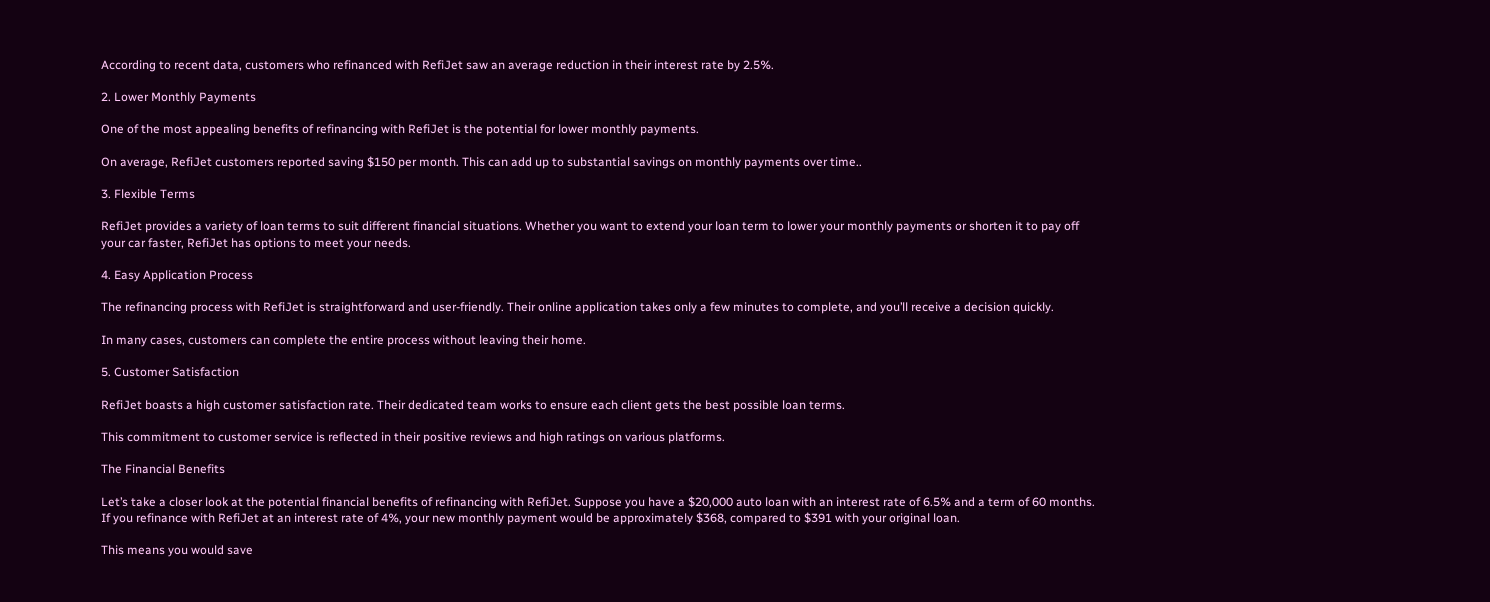According to recent data, customers who refinanced with RefiJet saw an average reduction in their interest rate by 2.5%.

2. Lower Monthly Payments

One of the most appealing benefits of refinancing with RefiJet is the potential for lower monthly payments.

On average, RefiJet customers reported saving $150 per month. This can add up to substantial savings on monthly payments over time..

3. Flexible Terms

RefiJet provides a variety of loan terms to suit different financial situations. Whether you want to extend your loan term to lower your monthly payments or shorten it to pay off your car faster, RefiJet has options to meet your needs.

4. Easy Application Process

The refinancing process with RefiJet is straightforward and user-friendly. Their online application takes only a few minutes to complete, and you’ll receive a decision quickly.

In many cases, customers can complete the entire process without leaving their home.

5. Customer Satisfaction

RefiJet boasts a high customer satisfaction rate. Their dedicated team works to ensure each client gets the best possible loan terms.

This commitment to customer service is reflected in their positive reviews and high ratings on various platforms.

The Financial Benefits

Let’s take a closer look at the potential financial benefits of refinancing with RefiJet. Suppose you have a $20,000 auto loan with an interest rate of 6.5% and a term of 60 months. If you refinance with RefiJet at an interest rate of 4%, your new monthly payment would be approximately $368, compared to $391 with your original loan.

This means you would save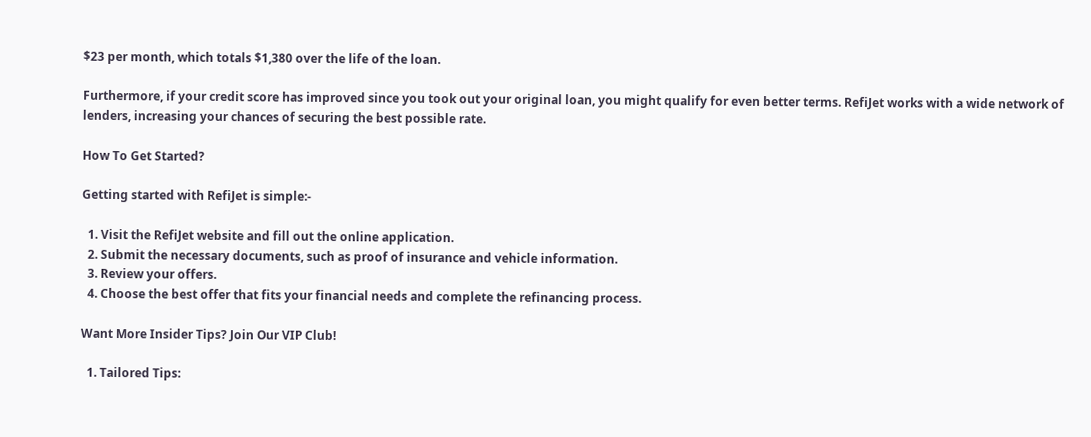$23 per month, which totals $1,380 over the life of the loan.

Furthermore, if your credit score has improved since you took out your original loan, you might qualify for even better terms. RefiJet works with a wide network of lenders, increasing your chances of securing the best possible rate.

How To Get Started?

Getting started with RefiJet is simple:-

  1. Visit the RefiJet website and fill out the online application.
  2. Submit the necessary documents, such as proof of insurance and vehicle information.
  3. Review your offers.
  4. Choose the best offer that fits your financial needs and complete the refinancing process.

Want More Insider Tips? Join Our VIP Club!

  1. Tailored Tips: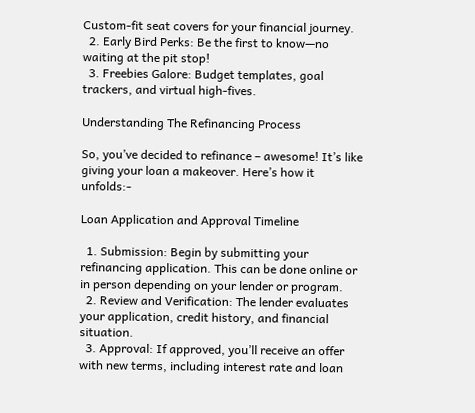Custom-fit seat covers for your financial journey.
  2. Early Bird Perks: Be the first to know—no waiting at the pit stop!
  3. Freebies Galore: Budget templates, goal trackers, and virtual high-fives.

Understanding The Refinancing Process

So, you’ve decided to refinance – awesome! It’s like giving your loan a makeover. Here’s how it unfolds:-

Loan Application and Approval Timeline

  1. Submission: Begin by submitting your refinancing application. This can be done online or in person depending on your lender or program.
  2. Review and Verification: The lender evaluates your application, credit history, and financial situation.
  3. Approval: If approved, you’ll receive an offer with new terms, including interest rate and loan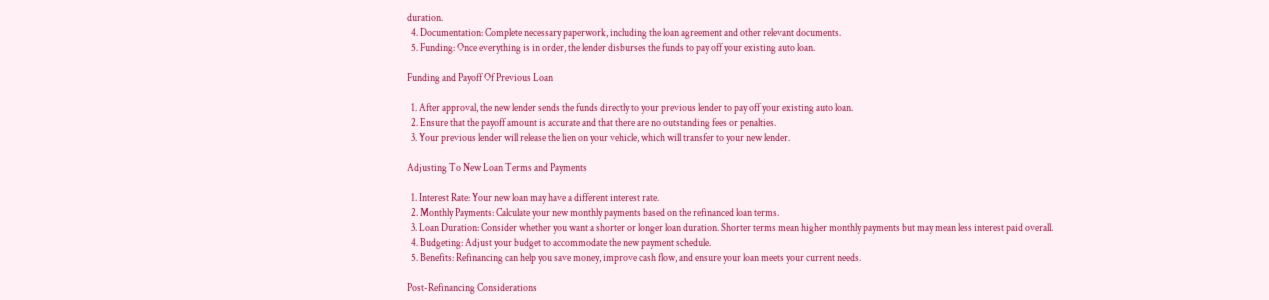duration.
  4. Documentation: Complete necessary paperwork, including the loan agreement and other relevant documents.
  5. Funding: Once everything is in order, the lender disburses the funds to pay off your existing auto loan.

Funding and Payoff Of Previous Loan

  1. After approval, the new lender sends the funds directly to your previous lender to pay off your existing auto loan.
  2. Ensure that the payoff amount is accurate and that there are no outstanding fees or penalties.
  3. Your previous lender will release the lien on your vehicle, which will transfer to your new lender.

Adjusting To New Loan Terms and Payments

  1. Interest Rate: Your new loan may have a different interest rate.
  2. Monthly Payments: Calculate your new monthly payments based on the refinanced loan terms.
  3. Loan Duration: Consider whether you want a shorter or longer loan duration. Shorter terms mean higher monthly payments but may mean less interest paid overall.
  4. Budgeting: Adjust your budget to accommodate the new payment schedule.
  5. Benefits: Refinancing can help you save money, improve cash flow, and ensure your loan meets your current needs.

Post-Refinancing Considerations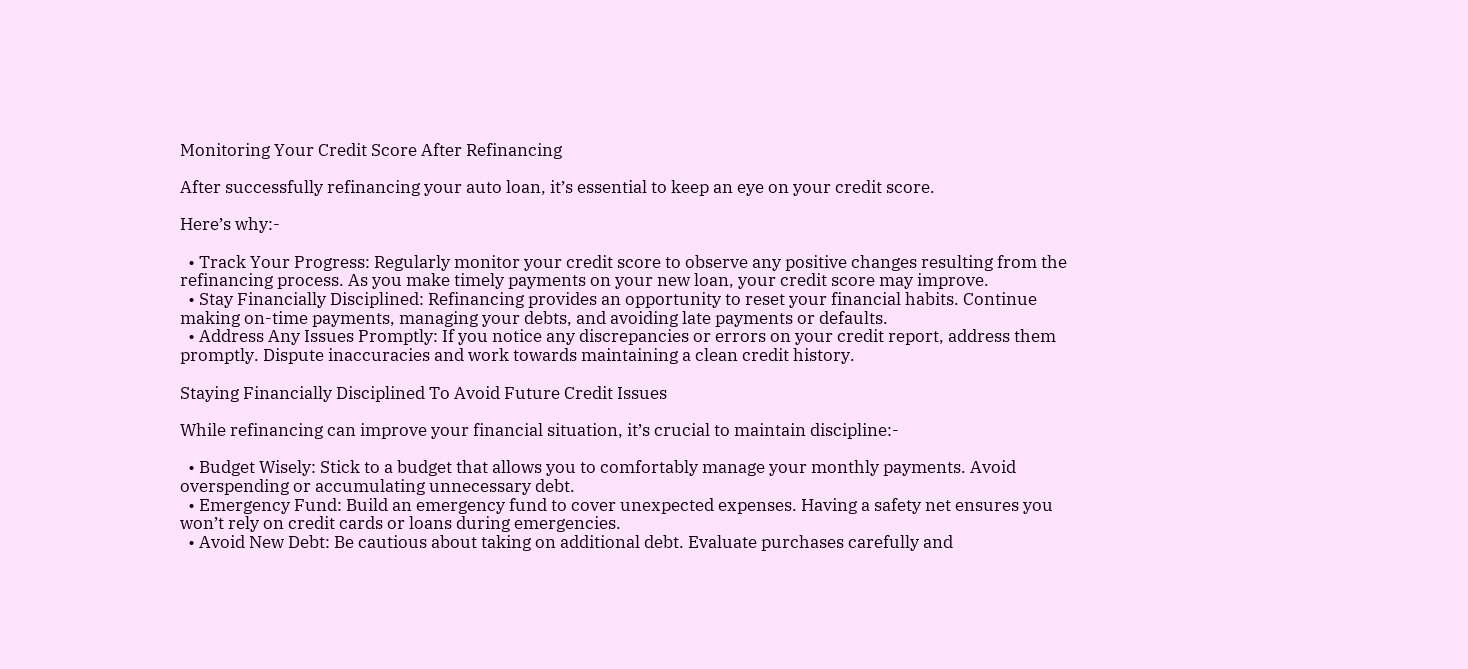Monitoring Your Credit Score After Refinancing

After successfully refinancing your auto loan, it’s essential to keep an eye on your credit score.

Here’s why:-

  • Track Your Progress: Regularly monitor your credit score to observe any positive changes resulting from the refinancing process. As you make timely payments on your new loan, your credit score may improve.
  • Stay Financially Disciplined: Refinancing provides an opportunity to reset your financial habits. Continue making on-time payments, managing your debts, and avoiding late payments or defaults.
  • Address Any Issues Promptly: If you notice any discrepancies or errors on your credit report, address them promptly. Dispute inaccuracies and work towards maintaining a clean credit history.

Staying Financially Disciplined To Avoid Future Credit Issues

While refinancing can improve your financial situation, it’s crucial to maintain discipline:-

  • Budget Wisely: Stick to a budget that allows you to comfortably manage your monthly payments. Avoid overspending or accumulating unnecessary debt.
  • Emergency Fund: Build an emergency fund to cover unexpected expenses. Having a safety net ensures you won’t rely on credit cards or loans during emergencies.
  • Avoid New Debt: Be cautious about taking on additional debt. Evaluate purchases carefully and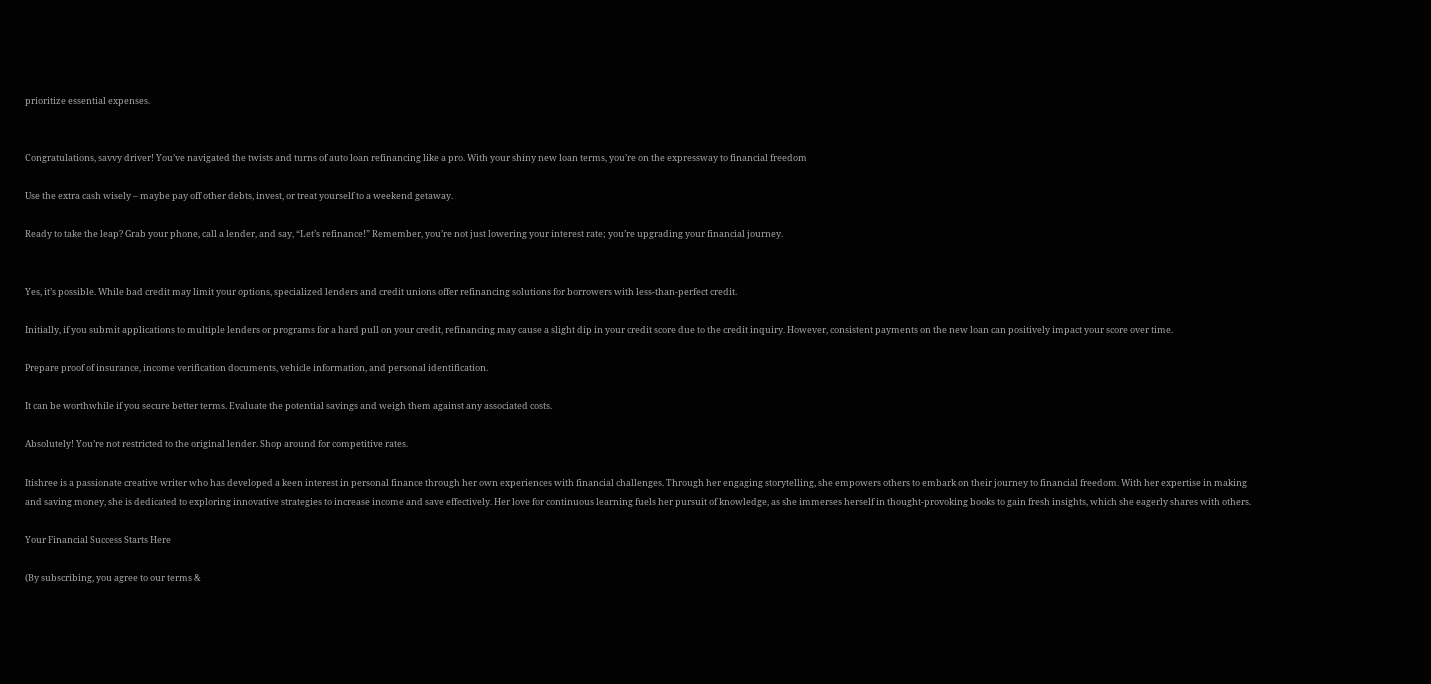prioritize essential expenses.


Congratulations, savvy driver! You’ve navigated the twists and turns of auto loan refinancing like a pro. With your shiny new loan terms, you’re on the expressway to financial freedom

Use the extra cash wisely – maybe pay off other debts, invest, or treat yourself to a weekend getaway.

Ready to take the leap? Grab your phone, call a lender, and say, “Let’s refinance!” Remember, you’re not just lowering your interest rate; you’re upgrading your financial journey.


Yes, it’s possible. While bad credit may limit your options, specialized lenders and credit unions offer refinancing solutions for borrowers with less-than-perfect credit.

Initially, if you submit applications to multiple lenders or programs for a hard pull on your credit, refinancing may cause a slight dip in your credit score due to the credit inquiry. However, consistent payments on the new loan can positively impact your score over time.

Prepare proof of insurance, income verification documents, vehicle information, and personal identification.

It can be worthwhile if you secure better terms. Evaluate the potential savings and weigh them against any associated costs.

Absolutely! You’re not restricted to the original lender. Shop around for competitive rates.

Itishree is a passionate creative writer who has developed a keen interest in personal finance through her own experiences with financial challenges. Through her engaging storytelling, she empowers others to embark on their journey to financial freedom. With her expertise in making and saving money, she is dedicated to exploring innovative strategies to increase income and save effectively. Her love for continuous learning fuels her pursuit of knowledge, as she immerses herself in thought-provoking books to gain fresh insights, which she eagerly shares with others.

Your Financial Success Starts Here

(By subscribing, you agree to our terms &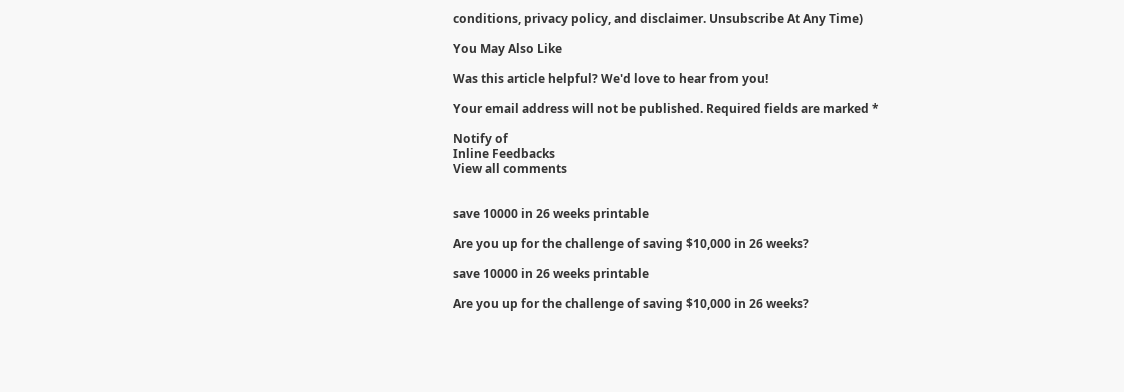conditions, privacy policy, and disclaimer. Unsubscribe At Any Time)

You May Also Like

Was this article helpful? We'd love to hear from you!

Your email address will not be published. Required fields are marked *

Notify of
Inline Feedbacks
View all comments


save 10000 in 26 weeks printable

Are you up for the challenge of saving $10,000 in 26 weeks?

save 10000 in 26 weeks printable

Are you up for the challenge of saving $10,000 in 26 weeks?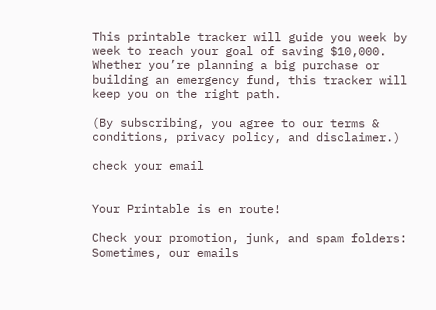This printable tracker will guide you week by week to reach your goal of saving $10,000. Whether you’re planning a big purchase or building an emergency fund, this tracker will keep you on the right path.

(By subscribing, you agree to our terms & conditions, privacy policy, and disclaimer.)

check your email


Your Printable is en route!

Check your promotion, junk, and spam folders: Sometimes, our emails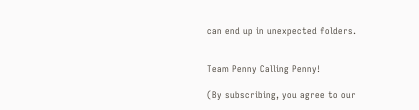can end up in unexpected folders.


Team Penny Calling Penny!

(By subscribing, you agree to our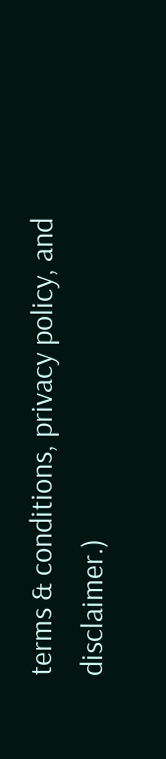terms & conditions, privacy policy, and disclaimer.)